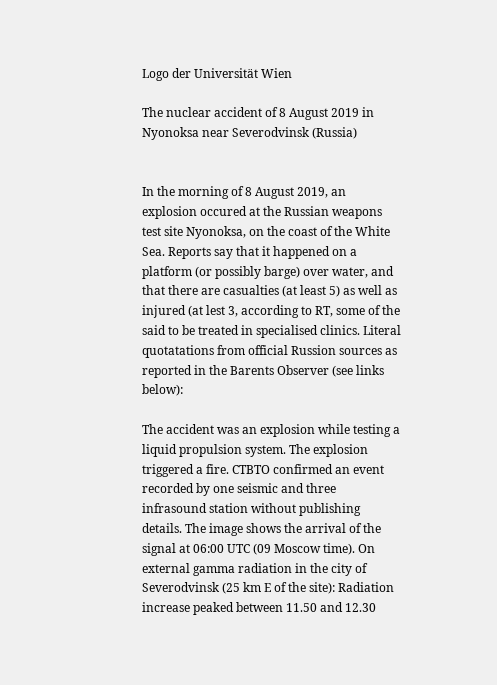Logo der Universität Wien

The nuclear accident of 8 August 2019 in Nyonoksa near Severodvinsk (Russia)


In the morning of 8 August 2019, an explosion occured at the Russian weapons test site Nyonoksa, on the coast of the White Sea. Reports say that it happened on a platform (or possibly barge) over water, and that there are casualties (at least 5) as well as injured (at lest 3, according to RT, some of the said to be treated in specialised clinics. Literal quotatations from official Russion sources as reported in the Barents Observer (see links below):

The accident was an explosion while testing a liquid propulsion system. The explosion triggered a fire. CTBTO confirmed an event recorded by one seismic and three infrasound station without publishing details. The image shows the arrival of the signal at 06:00 UTC (09 Moscow time). On external gamma radiation in the city of Severodvinsk (25 km E of the site): Radiation increase peaked between 11.50 and 12.30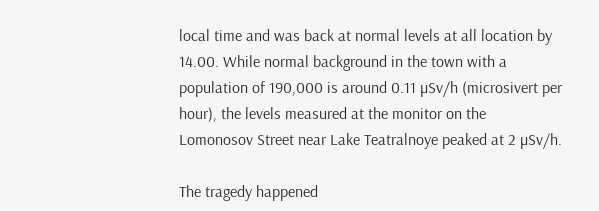local time and was back at normal levels at all location by 14.00. While normal background in the town with a population of 190,000 is around 0.11 µSv/h (microsivert per hour), the levels measured at the monitor on the Lomonosov Street near Lake Teatralnoye peaked at 2 µSv/h.

The tragedy happened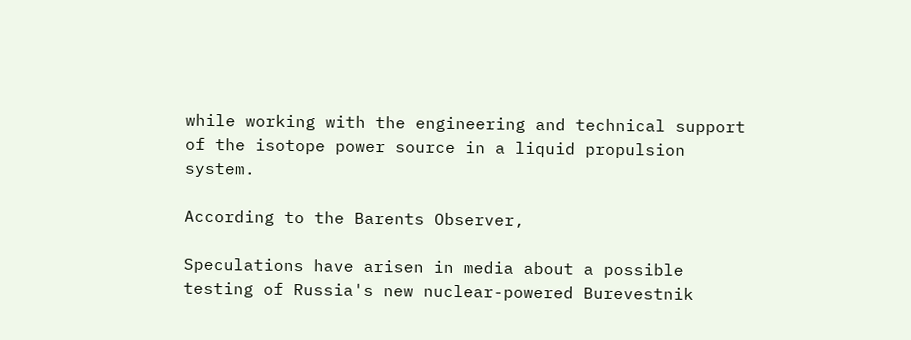while working with the engineering and technical support of the isotope power source in a liquid propulsion system.

According to the Barents Observer,

Speculations have arisen in media about a possible testing of Russia's new nuclear-powered Burevestnik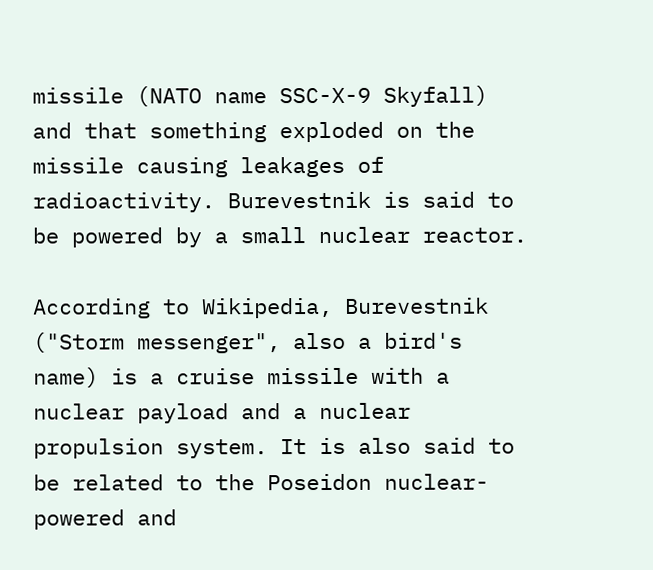missile (NATO name SSC-X-9 Skyfall) and that something exploded on the missile causing leakages of radioactivity. Burevestnik is said to be powered by a small nuclear reactor.

According to Wikipedia, Burevestnik ("Storm messenger", also a bird's name) is a cruise missile with a nuclear payload and a nuclear propulsion system. It is also said to be related to the Poseidon nuclear-powered and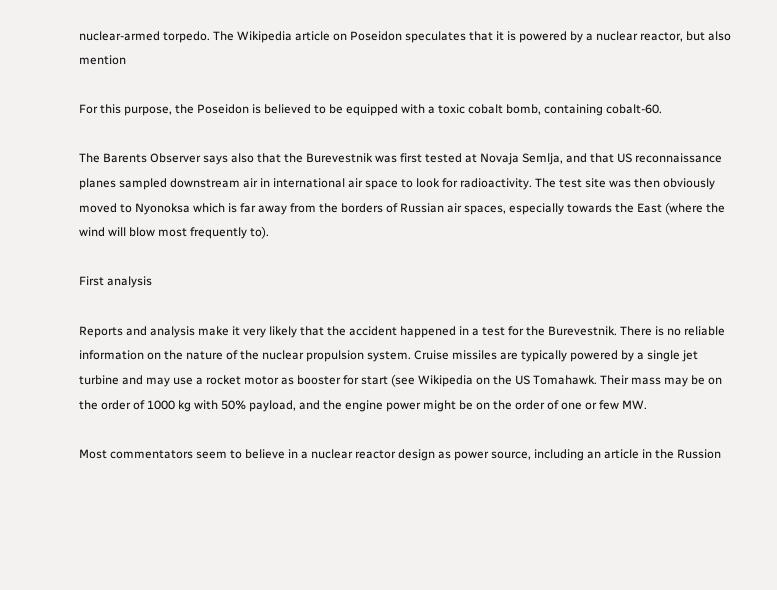nuclear-armed torpedo. The Wikipedia article on Poseidon speculates that it is powered by a nuclear reactor, but also mention

For this purpose, the Poseidon is believed to be equipped with a toxic cobalt bomb, containing cobalt-60.

The Barents Observer says also that the Burevestnik was first tested at Novaja Semlja, and that US reconnaissance planes sampled downstream air in international air space to look for radioactivity. The test site was then obviously moved to Nyonoksa which is far away from the borders of Russian air spaces, especially towards the East (where the wind will blow most frequently to).

First analysis

Reports and analysis make it very likely that the accident happened in a test for the Burevestnik. There is no reliable information on the nature of the nuclear propulsion system. Cruise missiles are typically powered by a single jet turbine and may use a rocket motor as booster for start (see Wikipedia on the US Tomahawk. Their mass may be on the order of 1000 kg with 50% payload, and the engine power might be on the order of one or few MW.

Most commentators seem to believe in a nuclear reactor design as power source, including an article in the Russion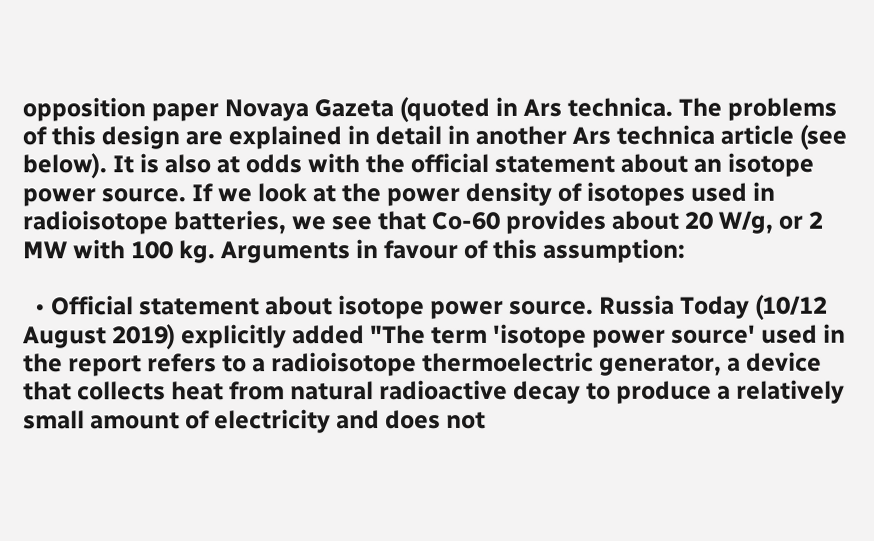opposition paper Novaya Gazeta (quoted in Ars technica. The problems of this design are explained in detail in another Ars technica article (see below). It is also at odds with the official statement about an isotope power source. If we look at the power density of isotopes used in radioisotope batteries, we see that Co-60 provides about 20 W/g, or 2 MW with 100 kg. Arguments in favour of this assumption:

  • Official statement about isotope power source. Russia Today (10/12 August 2019) explicitly added "The term 'isotope power source' used in the report refers to a radioisotope thermoelectric generator, a device that collects heat from natural radioactive decay to produce a relatively small amount of electricity and does not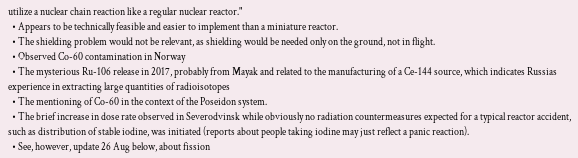utilize a nuclear chain reaction like a regular nuclear reactor."
  • Appears to be technically feasible and easier to implement than a miniature reactor.
  • The shielding problem would not be relevant, as shielding would be needed only on the ground, not in flight.
  • Observed Co-60 contamination in Norway
  • The mysterious Ru-106 release in 2017, probably from Mayak and related to the manufacturing of a Ce-144 source, which indicates Russias experience in extracting large quantities of radioisotopes
  • The mentioning of Co-60 in the context of the Poseidon system.
  • The brief increase in dose rate observed in Severodvinsk while obviously no radiation countermeasures expected for a typical reactor accident, such as distribution of stable iodine, was initiated (reports about people taking iodine may just reflect a panic reaction).
  • See, however, update 26 Aug below, about fission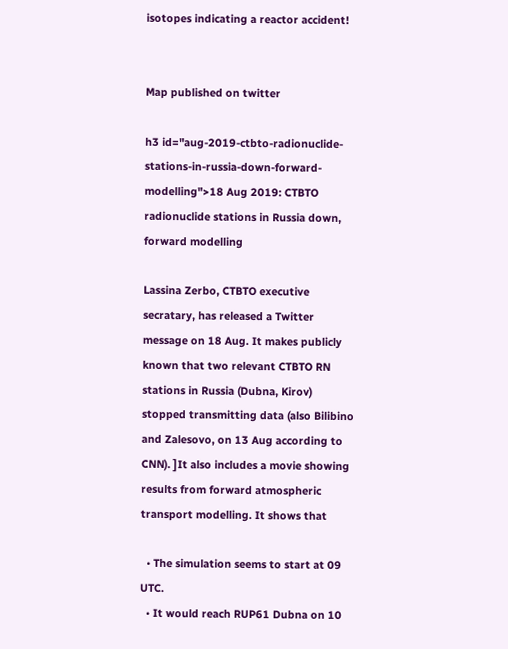isotopes indicating a reactor accident!


Map published on twitter

h3 id="aug-2019-ctbto-radionuclide-stations-in-russia-down-forward-modelling">18 Aug 2019: CTBTO radionuclide stations in Russia down, forward modelling

Lassina Zerbo, CTBTO executive secratary, has released a Twitter message on 18 Aug. It makes publicly known that two relevant CTBTO RN stations in Russia (Dubna, Kirov) stopped transmitting data (also Bilibino and Zalesovo, on 13 Aug according to CNN). ]It also includes a movie showing results from forward atmospheric transport modelling. It shows that

  • The simulation seems to start at 09 UTC.
  • It would reach RUP61 Dubna on 10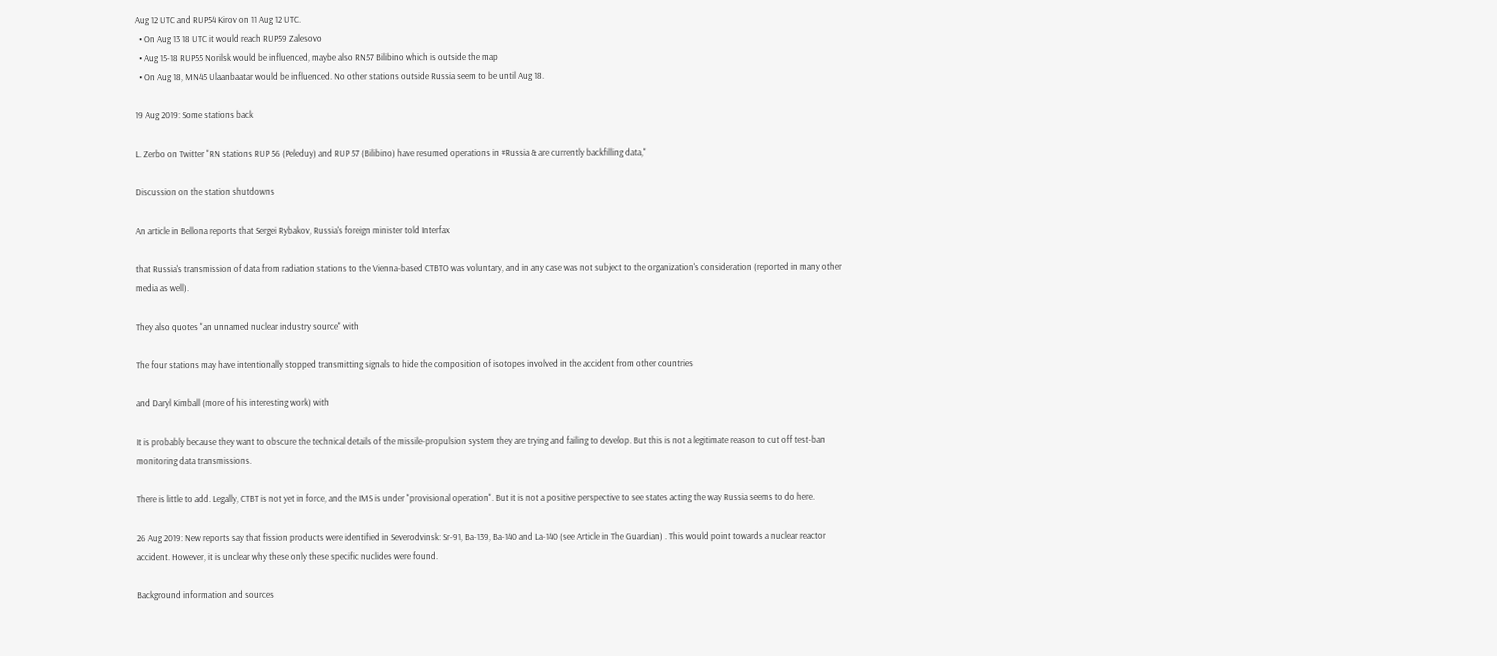Aug 12 UTC and RUP54 Kirov on 11 Aug 12 UTC.
  • On Aug 13 18 UTC it would reach RUP59 Zalesovo
  • Aug 15-18 RUP55 Norilsk would be influenced, maybe also RN57 Bilibino which is outside the map
  • On Aug 18, MN45 Ulaanbaatar would be influenced. No other stations outside Russia seem to be until Aug 18.

19 Aug 2019: Some stations back

L. Zerbo on Twitter "RN stations RUP 56 (Peleduy) and RUP 57 (Bilibino) have resumed operations in #Russia & are currently backfilling data,"

Discussion on the station shutdowns

An article in Bellona reports that Sergei Rybakov, Russia's foreign minister told Interfax

that Russia's transmission of data from radiation stations to the Vienna-based CTBTO was voluntary, and in any case was not subject to the organization's consideration (reported in many other media as well).

They also quotes "an unnamed nuclear industry source" with

The four stations may have intentionally stopped transmitting signals to hide the composition of isotopes involved in the accident from other countries

and Daryl Kimball (more of his interesting work) with

It is probably because they want to obscure the technical details of the missile-propulsion system they are trying and failing to develop. But this is not a legitimate reason to cut off test-ban monitoring data transmissions.

There is little to add. Legally, CTBT is not yet in force, and the IMS is under "provisional operation". But it is not a positive perspective to see states acting the way Russia seems to do here.

26 Aug 2019: New reports say that fission products were identified in Severodvinsk: Sr-91, Ba-139, Ba-140 and La-140 (see Article in The Guardian) . This would point towards a nuclear reactor accident. However, it is unclear why these only these specific nuclides were found.

Background information and sources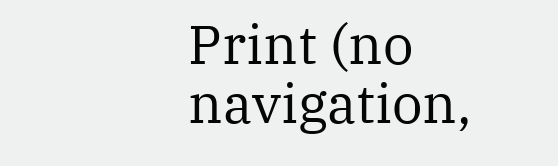Print (no navigation,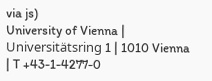via js)
University of Vienna | Universitätsring 1 | 1010 Vienna | T +43-1-4277-0